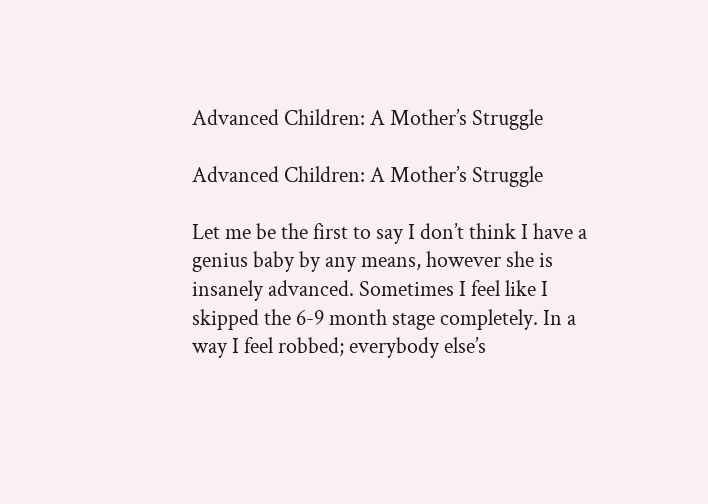Advanced Children: A Mother’s Struggle

Advanced Children: A Mother’s Struggle

Let me be the first to say I don’t think I have a genius baby by any means, however she is insanely advanced. Sometimes I feel like I skipped the 6-9 month stage completely. In a way I feel robbed; everybody else’s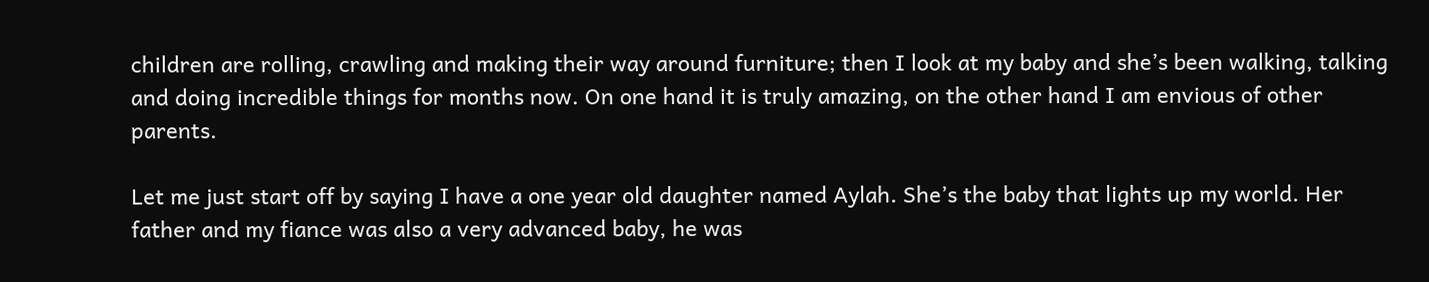children are rolling, crawling and making their way around furniture; then I look at my baby and she’s been walking, talking and doing incredible things for months now. On one hand it is truly amazing, on the other hand I am envious of other parents.

Let me just start off by saying I have a one year old daughter named Aylah. She’s the baby that lights up my world. Her father and my fiance was also a very advanced baby, he was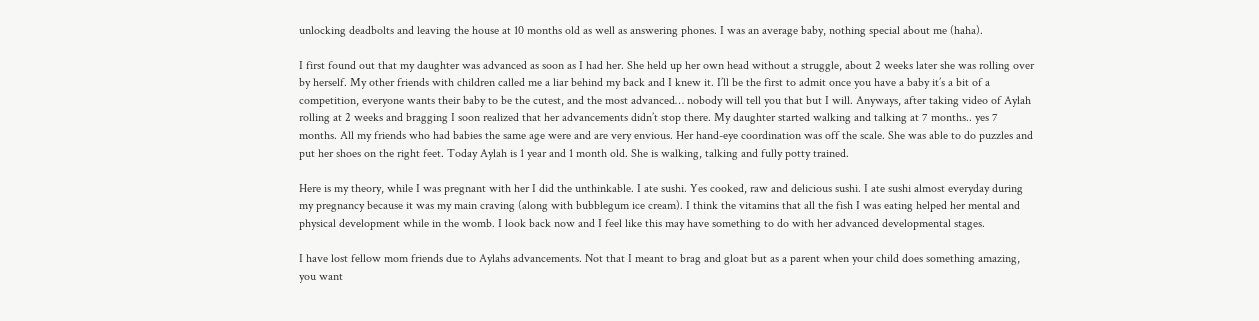unlocking deadbolts and leaving the house at 10 months old as well as answering phones. I was an average baby, nothing special about me (haha).

I first found out that my daughter was advanced as soon as I had her. She held up her own head without a struggle, about 2 weeks later she was rolling over by herself. My other friends with children called me a liar behind my back and I knew it. I’ll be the first to admit once you have a baby it’s a bit of a competition, everyone wants their baby to be the cutest, and the most advanced… nobody will tell you that but I will. Anyways, after taking video of Aylah rolling at 2 weeks and bragging I soon realized that her advancements didn’t stop there. My daughter started walking and talking at 7 months.. yes 7 months. All my friends who had babies the same age were and are very envious. Her hand-eye coordination was off the scale. She was able to do puzzles and put her shoes on the right feet. Today Aylah is 1 year and 1 month old. She is walking, talking and fully potty trained.

Here is my theory, while I was pregnant with her I did the unthinkable. I ate sushi. Yes cooked, raw and delicious sushi. I ate sushi almost everyday during my pregnancy because it was my main craving (along with bubblegum ice cream). I think the vitamins that all the fish I was eating helped her mental and physical development while in the womb. I look back now and I feel like this may have something to do with her advanced developmental stages.

I have lost fellow mom friends due to Aylahs advancements. Not that I meant to brag and gloat but as a parent when your child does something amazing, you want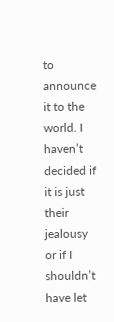to announce it to the world. I haven’t decided if it is just their jealousy or if I shouldn’t have let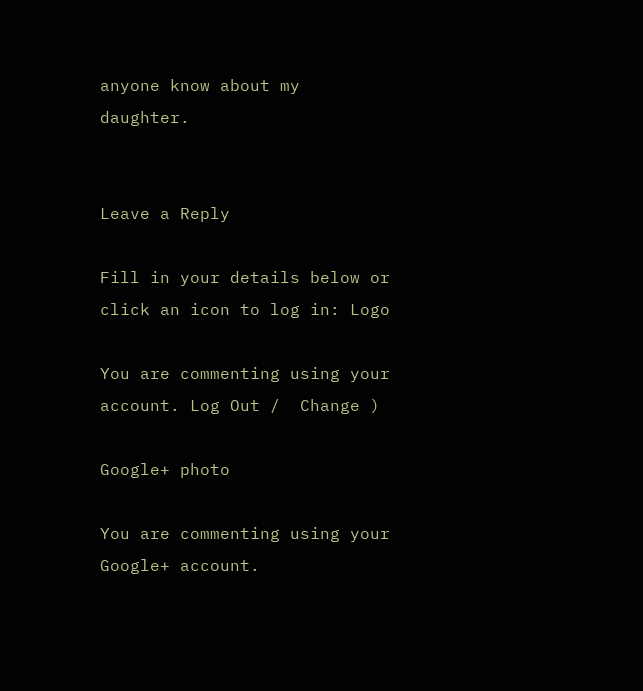anyone know about my daughter.


Leave a Reply

Fill in your details below or click an icon to log in: Logo

You are commenting using your account. Log Out /  Change )

Google+ photo

You are commenting using your Google+ account.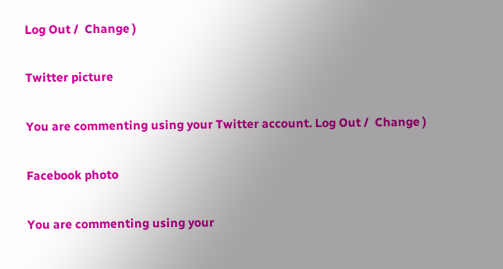Log Out /  Change )

Twitter picture

You are commenting using your Twitter account. Log Out /  Change )

Facebook photo

You are commenting using your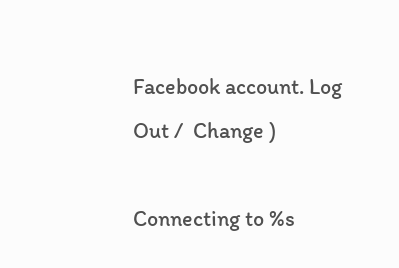Facebook account. Log Out /  Change )

Connecting to %s